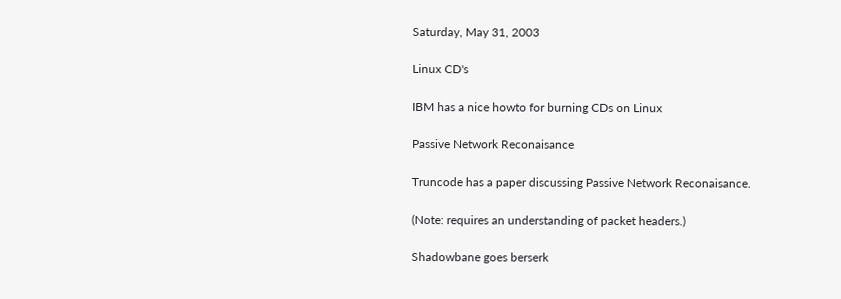Saturday, May 31, 2003

Linux CD's

IBM has a nice howto for burning CDs on Linux

Passive Network Reconaisance

Truncode has a paper discussing Passive Network Reconaisance.

(Note: requires an understanding of packet headers.)

Shadowbane goes berserk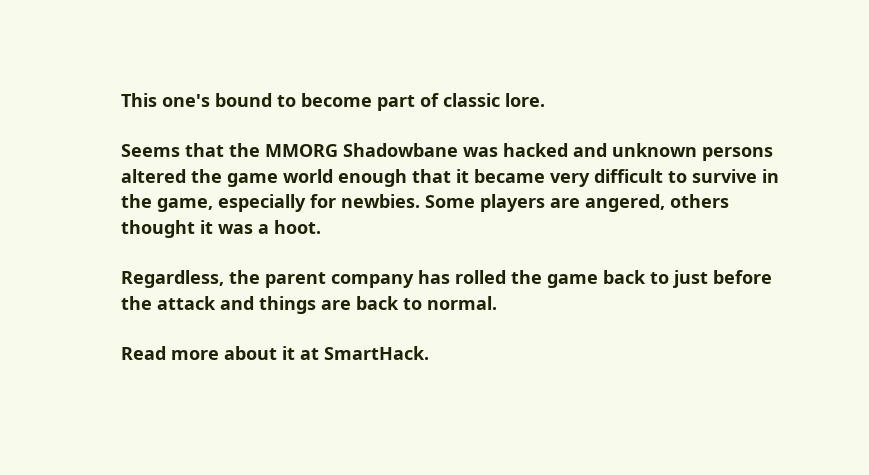This one's bound to become part of classic lore.

Seems that the MMORG Shadowbane was hacked and unknown persons altered the game world enough that it became very difficult to survive in the game, especially for newbies. Some players are angered, others thought it was a hoot.

Regardless, the parent company has rolled the game back to just before the attack and things are back to normal.

Read more about it at SmartHack.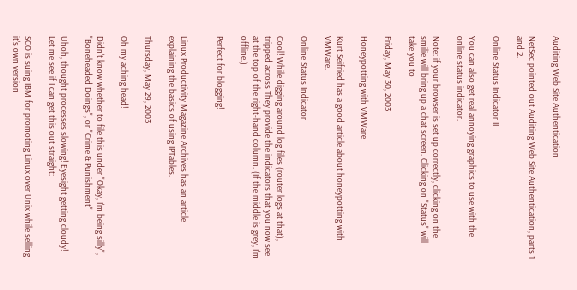Auditing Web Site Authentication

NetSec pointed out Auditing Web Site Authentication, parts 1 and 2.

Online Status Indicator II

You can also get real annoying graphics to use with the online status indicator.

Note: if your browser is set up correctly, clicking on the smilie will bring up a chat screen. Clicking on "Status" will take you to

Friday, May 30, 2003

Honeypotting with VMWare

Kurt Seifried has a good article about honeypotting with VMWare.

Online Status Indicator

Cool! While digging around log files (router logs at that), tripped across They provide the indicators that you now see at the top of the right-hand column. (If the middle is grey, I'm offline.)

Perfect for blogging!


Linux Productivity Magazine Archives has an article explaining the basics of using IPTables.

Thursday, May 29, 2003

Oh my aching head!

Didn't know whether to file this under "Okay, I'm being silly", "Boneheaded Doings", or "Crime & Punishment"

Uhoh, thought processes slowing! Eyesight getting cloudy! Let me see if I can get this out straight:

SCO is suing IBM for promoting Linux over Unix while selling it's own version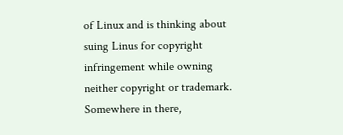of Linux and is thinking about suing Linus for copyright infringement while owning neither copyright or trademark. Somewhere in there,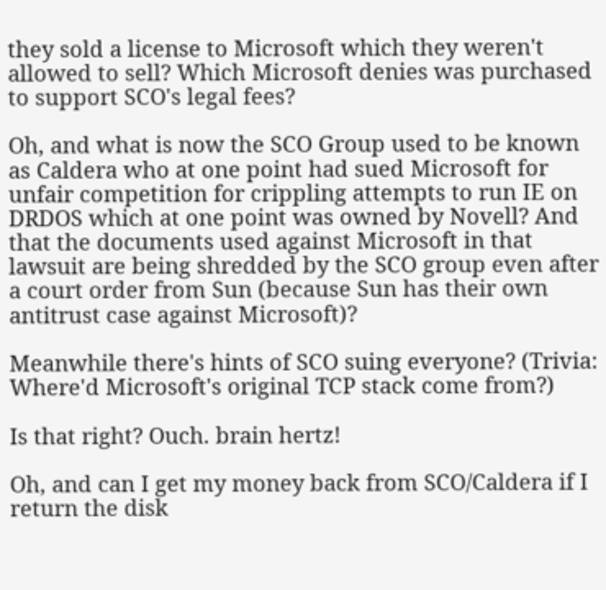they sold a license to Microsoft which they weren't allowed to sell? Which Microsoft denies was purchased to support SCO's legal fees?

Oh, and what is now the SCO Group used to be known as Caldera who at one point had sued Microsoft for unfair competition for crippling attempts to run IE on DRDOS which at one point was owned by Novell? And that the documents used against Microsoft in that lawsuit are being shredded by the SCO group even after a court order from Sun (because Sun has their own antitrust case against Microsoft)?

Meanwhile there's hints of SCO suing everyone? (Trivia: Where'd Microsoft's original TCP stack come from?)

Is that right? Ouch. brain hertz!

Oh, and can I get my money back from SCO/Caldera if I return the disk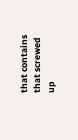that contains that screwed up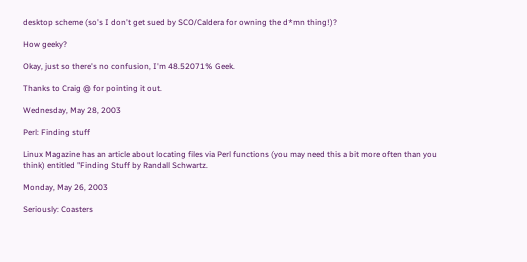desktop scheme (so's I don't get sued by SCO/Caldera for owning the d*mn thing!)?

How geeky?

Okay, just so there's no confusion, I'm 48.52071% Geek.

Thanks to Craig @ for pointing it out.

Wednesday, May 28, 2003

Perl: Finding stuff

Linux Magazine has an article about locating files via Perl functions (you may need this a bit more often than you think) entitled "Finding Stuff by Randall Schwartz.

Monday, May 26, 2003

Seriously: Coasters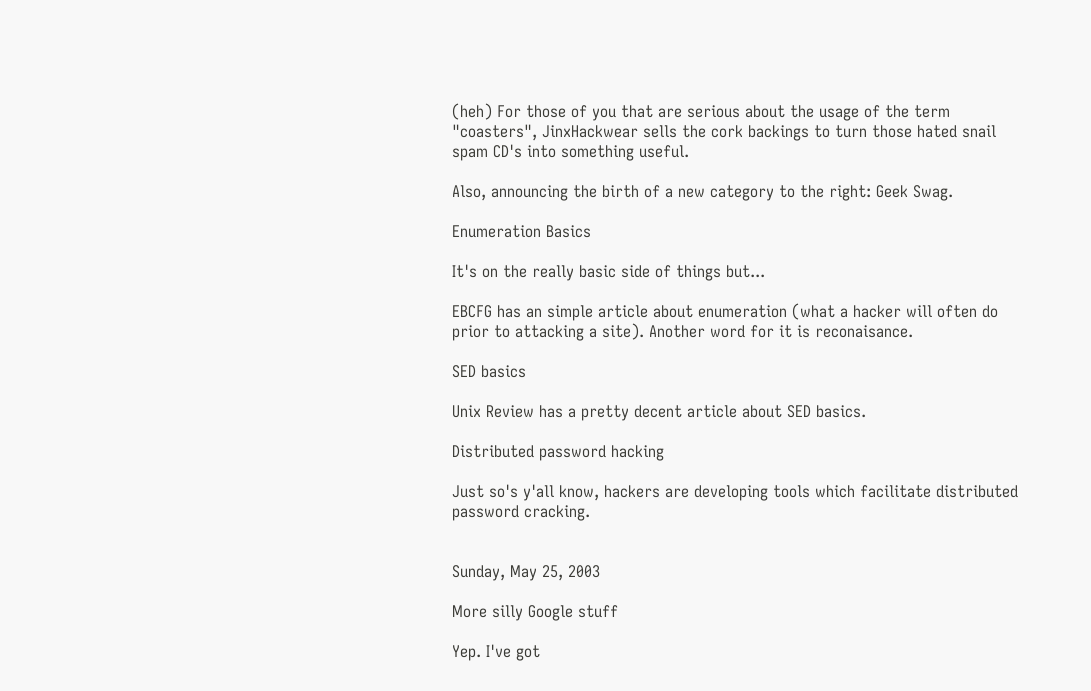(heh) For those of you that are serious about the usage of the term "coasters", JinxHackwear sells the cork backings to turn those hated snail spam CD's into something useful.

Also, announcing the birth of a new category to the right: Geek Swag.

Enumeration Basics

It's on the really basic side of things but...

EBCFG has an simple article about enumeration (what a hacker will often do prior to attacking a site). Another word for it is reconaisance.

SED basics

Unix Review has a pretty decent article about SED basics.

Distributed password hacking

Just so's y'all know, hackers are developing tools which facilitate distributed password cracking.


Sunday, May 25, 2003

More silly Google stuff

Yep. I've got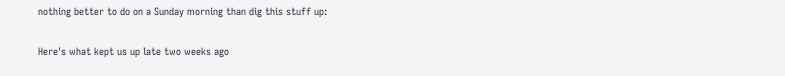nothing better to do on a Sunday morning than dig this stuff up:

Here's what kept us up late two weeks ago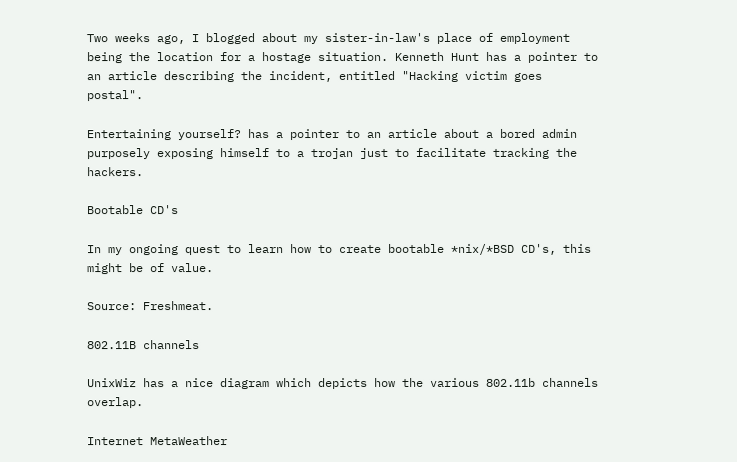Two weeks ago, I blogged about my sister-in-law's place of employment being the location for a hostage situation. Kenneth Hunt has a pointer to an article describing the incident, entitled "Hacking victim goes postal".

Entertaining yourself? has a pointer to an article about a bored admin purposely exposing himself to a trojan just to facilitate tracking the hackers.

Bootable CD's

In my ongoing quest to learn how to create bootable *nix/*BSD CD's, this might be of value.

Source: Freshmeat.

802.11B channels

UnixWiz has a nice diagram which depicts how the various 802.11b channels overlap.

Internet MetaWeather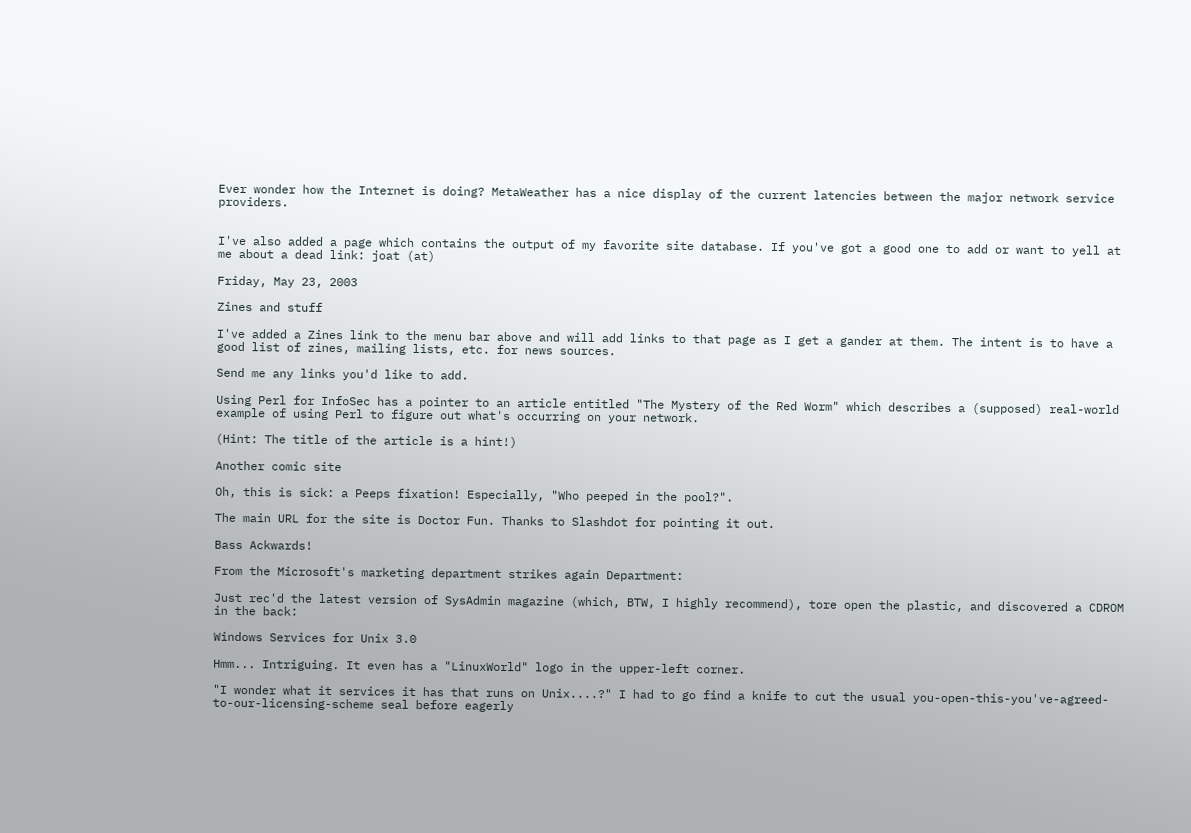Ever wonder how the Internet is doing? MetaWeather has a nice display of the current latencies between the major network service providers.


I've also added a page which contains the output of my favorite site database. If you've got a good one to add or want to yell at me about a dead link: joat (at)

Friday, May 23, 2003

Zines and stuff

I've added a Zines link to the menu bar above and will add links to that page as I get a gander at them. The intent is to have a good list of zines, mailing lists, etc. for news sources.

Send me any links you'd like to add.

Using Perl for InfoSec has a pointer to an article entitled "The Mystery of the Red Worm" which describes a (supposed) real-world example of using Perl to figure out what's occurring on your network.

(Hint: The title of the article is a hint!)

Another comic site

Oh, this is sick: a Peeps fixation! Especially, "Who peeped in the pool?".

The main URL for the site is Doctor Fun. Thanks to Slashdot for pointing it out.

Bass Ackwards!

From the Microsoft's marketing department strikes again Department:

Just rec'd the latest version of SysAdmin magazine (which, BTW, I highly recommend), tore open the plastic, and discovered a CDROM in the back:

Windows Services for Unix 3.0

Hmm... Intriguing. It even has a "LinuxWorld" logo in the upper-left corner.

"I wonder what it services it has that runs on Unix....?" I had to go find a knife to cut the usual you-open-this-you've-agreed-to-our-licensing-scheme seal before eagerly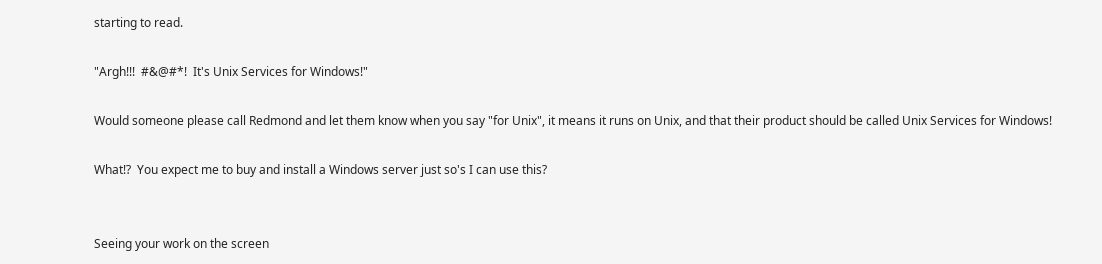starting to read.

"Argh!!!  #&@#*!  It's Unix Services for Windows!"

Would someone please call Redmond and let them know when you say "for Unix", it means it runs on Unix, and that their product should be called Unix Services for Windows!

What!?  You expect me to buy and install a Windows server just so's I can use this?


Seeing your work on the screen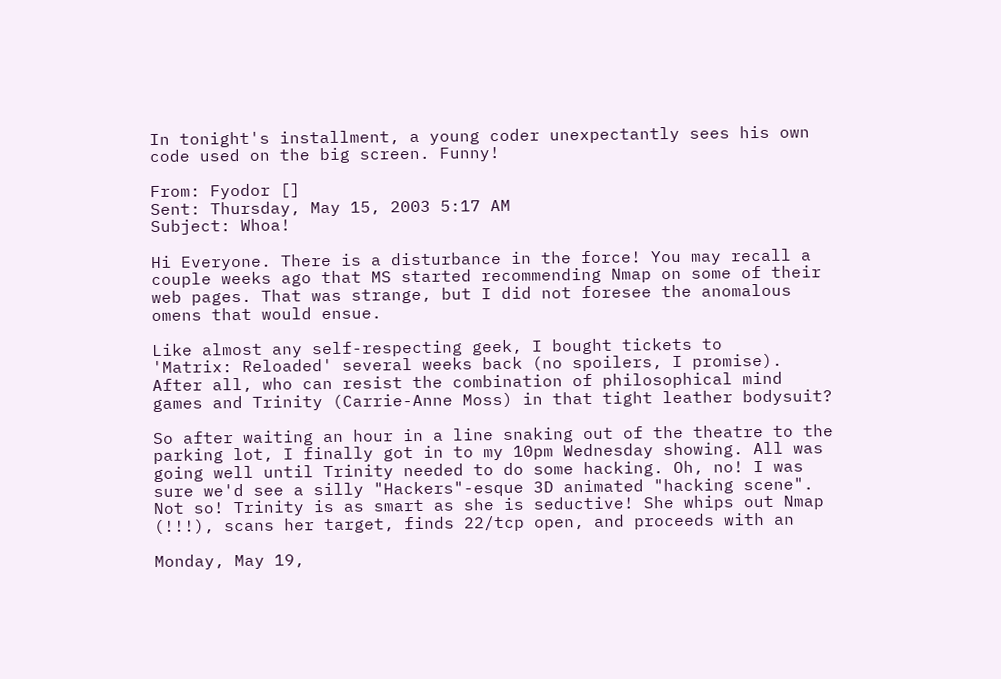In tonight's installment, a young coder unexpectantly sees his own code used on the big screen. Funny!

From: Fyodor []
Sent: Thursday, May 15, 2003 5:17 AM
Subject: Whoa!

Hi Everyone. There is a disturbance in the force! You may recall a couple weeks ago that MS started recommending Nmap on some of their web pages. That was strange, but I did not foresee the anomalous omens that would ensue.

Like almost any self-respecting geek, I bought tickets to
'Matrix: Reloaded' several weeks back (no spoilers, I promise). After all, who can resist the combination of philosophical mind games and Trinity (Carrie-Anne Moss) in that tight leather bodysuit?

So after waiting an hour in a line snaking out of the theatre to the parking lot, I finally got in to my 10pm Wednesday showing. All was going well until Trinity needed to do some hacking. Oh, no! I was sure we'd see a silly "Hackers"-esque 3D animated "hacking scene". Not so! Trinity is as smart as she is seductive! She whips out Nmap (!!!), scans her target, finds 22/tcp open, and proceeds with an

Monday, May 19,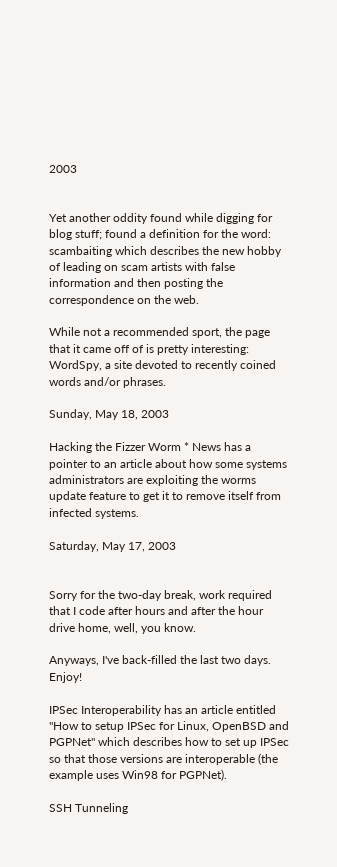2003


Yet another oddity found while digging for blog stuff; found a definition for the word: scambaiting which describes the new hobby of leading on scam artists with false information and then posting the correspondence on the web.

While not a recommended sport, the page that it came off of is pretty interesting: WordSpy, a site devoted to recently coined words and/or phrases.

Sunday, May 18, 2003

Hacking the Fizzer Worm * News has a pointer to an article about how some systems administrators are exploiting the worms update feature to get it to remove itself from infected systems.

Saturday, May 17, 2003


Sorry for the two-day break, work required that I code after hours and after the hour drive home, well, you know.

Anyways, I've back-filled the last two days. Enjoy!

IPSec Interoperability has an article entitled "How to setup IPSec for Linux, OpenBSD and PGPNet" which describes how to set up IPSec so that those versions are interoperable (the example uses Win98 for PGPNet).

SSH Tunneling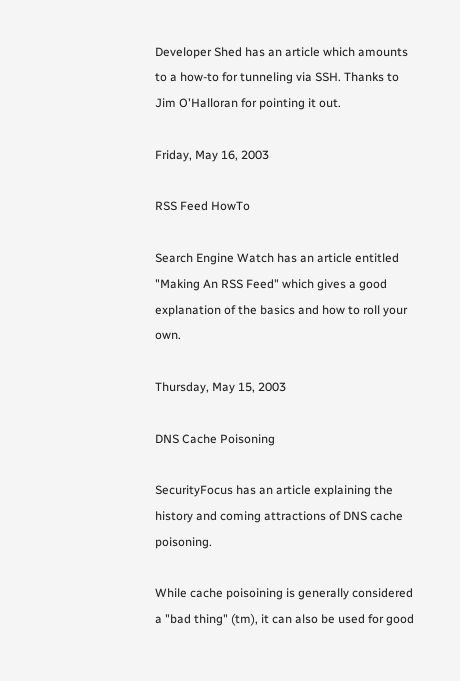Developer Shed has an article which amounts to a how-to for tunneling via SSH. Thanks to Jim O'Halloran for pointing it out.

Friday, May 16, 2003

RSS Feed HowTo

Search Engine Watch has an article entitled "Making An RSS Feed" which gives a good explanation of the basics and how to roll your own.

Thursday, May 15, 2003

DNS Cache Poisoning

SecurityFocus has an article explaining the history and coming attractions of DNS cache poisoning.

While cache poisoining is generally considered a "bad thing" (tm), it can also be used for good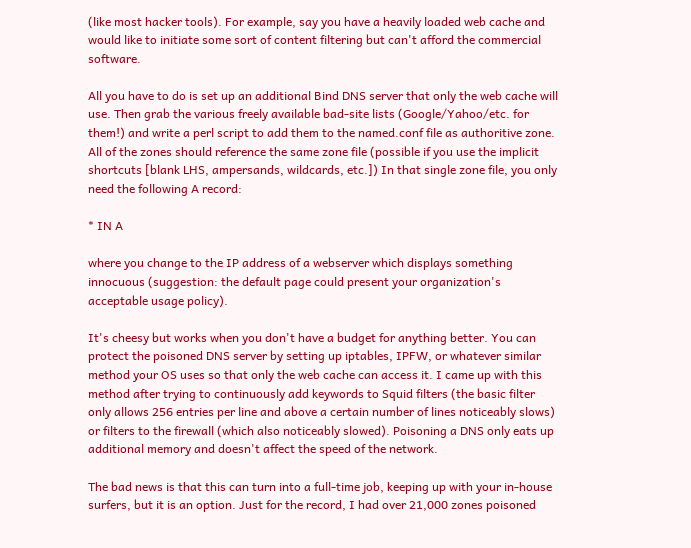(like most hacker tools). For example, say you have a heavily loaded web cache and would like to initiate some sort of content filtering but can't afford the commercial software.

All you have to do is set up an additional Bind DNS server that only the web cache will use. Then grab the various freely available bad-site lists (Google/Yahoo/etc. for them!) and write a perl script to add them to the named.conf file as authoritive zone. All of the zones should reference the same zone file (possible if you use the implicit shortcuts [blank LHS, ampersands, wildcards, etc.]) In that single zone file, you only need the following A record:

* IN A

where you change to the IP address of a webserver which displays something innocuous (suggestion: the default page could present your organization's acceptable usage policy).

It's cheesy but works when you don't have a budget for anything better. You can protect the poisoned DNS server by setting up iptables, IPFW, or whatever similar method your OS uses so that only the web cache can access it. I came up with this method after trying to continuously add keywords to Squid filters (the basic filter only allows 256 entries per line and above a certain number of lines noticeably slows) or filters to the firewall (which also noticeably slowed). Poisoning a DNS only eats up additional memory and doesn't affect the speed of the network.

The bad news is that this can turn into a full-time job, keeping up with your in-house surfers, but it is an option. Just for the record, I had over 21,000 zones poisoned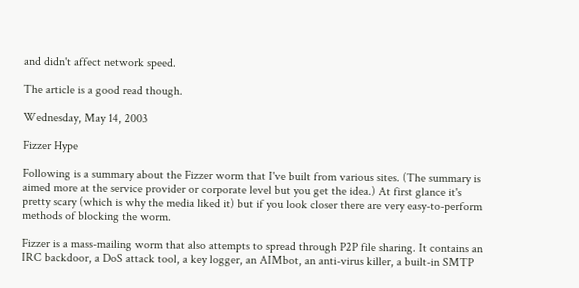and didn't affect network speed.

The article is a good read though.

Wednesday, May 14, 2003

Fizzer Hype

Following is a summary about the Fizzer worm that I've built from various sites. (The summary is aimed more at the service provider or corporate level but you get the idea.) At first glance it's pretty scary (which is why the media liked it) but if you look closer there are very easy-to-perform methods of blocking the worm.

Fizzer is a mass-mailing worm that also attempts to spread through P2P file sharing. It contains an IRC backdoor, a DoS attack tool, a key logger, an AIMbot, an anti-virus killer, a built-in SMTP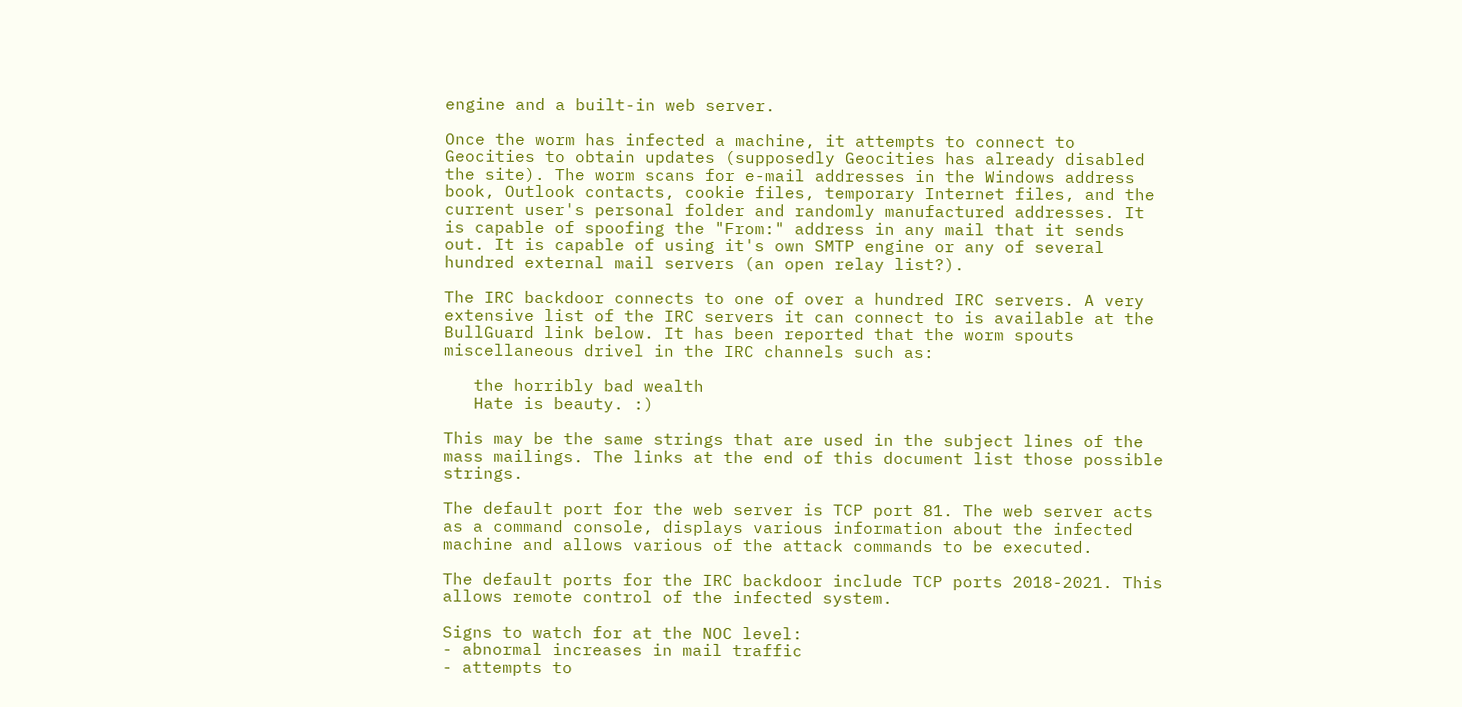engine and a built-in web server.

Once the worm has infected a machine, it attempts to connect to Geocities to obtain updates (supposedly Geocities has already disabled the site). The worm scans for e-mail addresses in the Windows address book, Outlook contacts, cookie files, temporary Internet files, and the current user's personal folder and randomly manufactured addresses. It is capable of spoofing the "From:" address in any mail that it sends out. It is capable of using it's own SMTP engine or any of several hundred external mail servers (an open relay list?).

The IRC backdoor connects to one of over a hundred IRC servers. A very extensive list of the IRC servers it can connect to is available at the BullGuard link below. It has been reported that the worm spouts miscellaneous drivel in the IRC channels such as:

   the horribly bad wealth
   Hate is beauty. :)

This may be the same strings that are used in the subject lines of the mass mailings. The links at the end of this document list those possible strings.

The default port for the web server is TCP port 81. The web server acts as a command console, displays various information about the infected machine and allows various of the attack commands to be executed.

The default ports for the IRC backdoor include TCP ports 2018-2021. This allows remote control of the infected system.

Signs to watch for at the NOC level:
- abnormal increases in mail traffic
- attempts to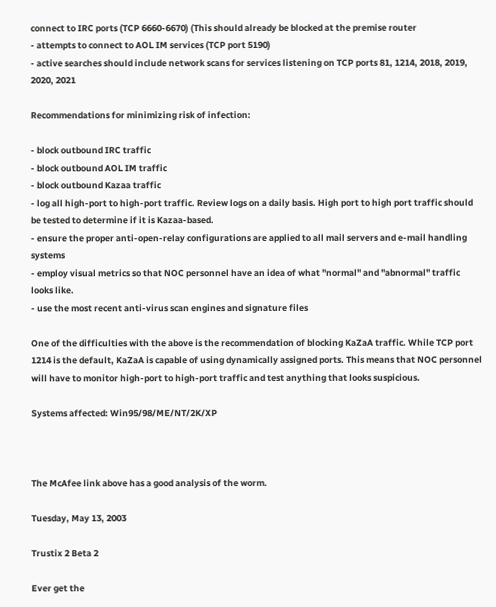connect to IRC ports (TCP 6660-6670) (This should already be blocked at the premise router
- attempts to connect to AOL IM services (TCP port 5190)
- active searches should include network scans for services listening on TCP ports 81, 1214, 2018, 2019, 2020, 2021

Recommendations for minimizing risk of infection:

- block outbound IRC traffic
- block outbound AOL IM traffic
- block outbound Kazaa traffic
- log all high-port to high-port traffic. Review logs on a daily basis. High port to high port traffic should be tested to determine if it is Kazaa-based.
- ensure the proper anti-open-relay configurations are applied to all mail servers and e-mail handling systems
- employ visual metrics so that NOC personnel have an idea of what "normal" and "abnormal" traffic looks like.
- use the most recent anti-virus scan engines and signature files

One of the difficulties with the above is the recommendation of blocking KaZaA traffic. While TCP port 1214 is the default, KaZaA is capable of using dynamically assigned ports. This means that NOC personnel will have to monitor high-port to high-port traffic and test anything that looks suspicious.

Systems affected: Win95/98/ME/NT/2K/XP



The McAfee link above has a good analysis of the worm.

Tuesday, May 13, 2003

Trustix 2 Beta 2

Ever get the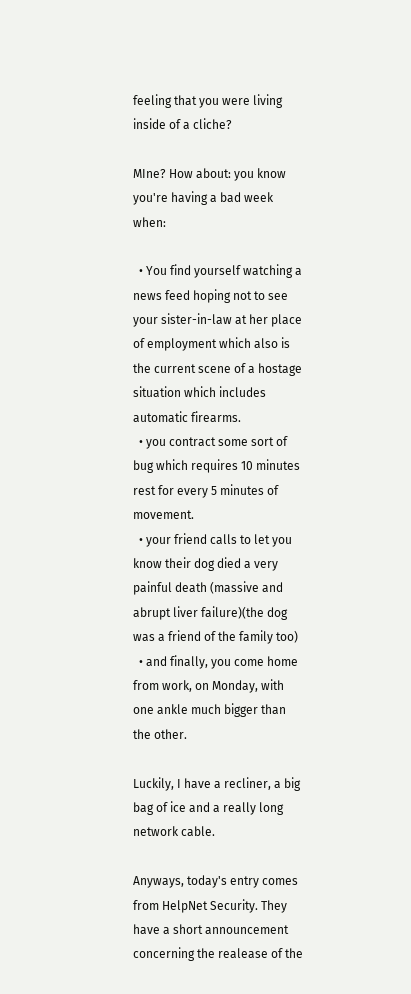feeling that you were living inside of a cliche?

MIne? How about: you know you're having a bad week when:

  • You find yourself watching a news feed hoping not to see your sister-in-law at her place of employment which also is the current scene of a hostage situation which includes automatic firearms.
  • you contract some sort of bug which requires 10 minutes rest for every 5 minutes of movement.
  • your friend calls to let you know their dog died a very painful death (massive and abrupt liver failure)(the dog was a friend of the family too)
  • and finally, you come home from work, on Monday, with one ankle much bigger than the other.

Luckily, I have a recliner, a big bag of ice and a really long network cable.

Anyways, today's entry comes from HelpNet Security. They have a short announcement concerning the realease of the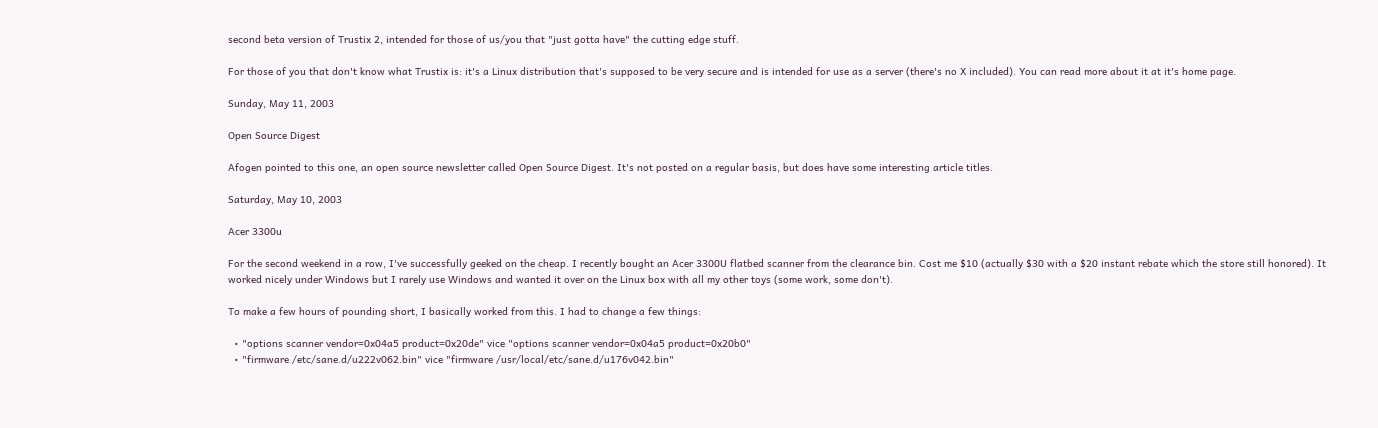second beta version of Trustix 2, intended for those of us/you that "just gotta have" the cutting edge stuff.

For those of you that don't know what Trustix is: it's a Linux distribution that's supposed to be very secure and is intended for use as a server (there's no X included). You can read more about it at it's home page.

Sunday, May 11, 2003

Open Source Digest

Afogen pointed to this one, an open source newsletter called Open Source Digest. It's not posted on a regular basis, but does have some interesting article titles.

Saturday, May 10, 2003

Acer 3300u

For the second weekend in a row, I've successfully geeked on the cheap. I recently bought an Acer 3300U flatbed scanner from the clearance bin. Cost me $10 (actually $30 with a $20 instant rebate which the store still honored). It worked nicely under Windows but I rarely use Windows and wanted it over on the Linux box with all my other toys (some work, some don't).

To make a few hours of pounding short, I basically worked from this. I had to change a few things:

  • "options scanner vendor=0x04a5 product=0x20de" vice "options scanner vendor=0x04a5 product=0x20b0"
  • "firmware /etc/sane.d/u222v062.bin" vice "firmware /usr/local/etc/sane.d/u176v042.bin"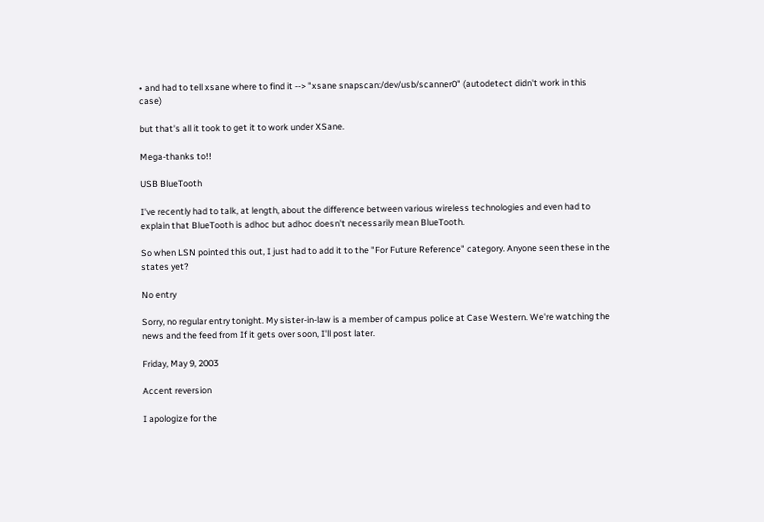• and had to tell xsane where to find it --> "xsane snapscan:/dev/usb/scanner0" (autodetect didn't work in this case)

but that's all it took to get it to work under XSane.

Mega-thanks to!!

USB BlueTooth

I've recently had to talk, at length, about the difference between various wireless technologies and even had to explain that BlueTooth is adhoc but adhoc doesn't necessarily mean BlueTooth.

So when LSN pointed this out, I just had to add it to the "For Future Reference" category. Anyone seen these in the states yet?

No entry

Sorry, no regular entry tonight. My sister-in-law is a member of campus police at Case Western. We're watching the news and the feed from If it gets over soon, I'll post later.

Friday, May 9, 2003

Accent reversion

I apologize for the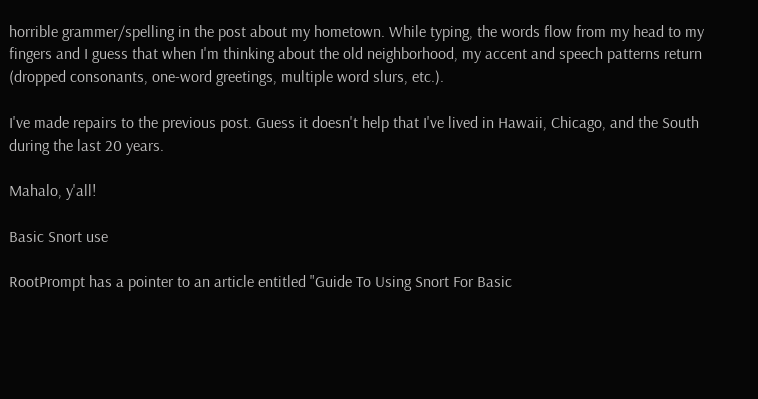horrible grammer/spelling in the post about my hometown. While typing, the words flow from my head to my fingers and I guess that when I'm thinking about the old neighborhood, my accent and speech patterns return (dropped consonants, one-word greetings, multiple word slurs, etc.).

I've made repairs to the previous post. Guess it doesn't help that I've lived in Hawaii, Chicago, and the South during the last 20 years.

Mahalo, y'all!

Basic Snort use

RootPrompt has a pointer to an article entitled "Guide To Using Snort For Basic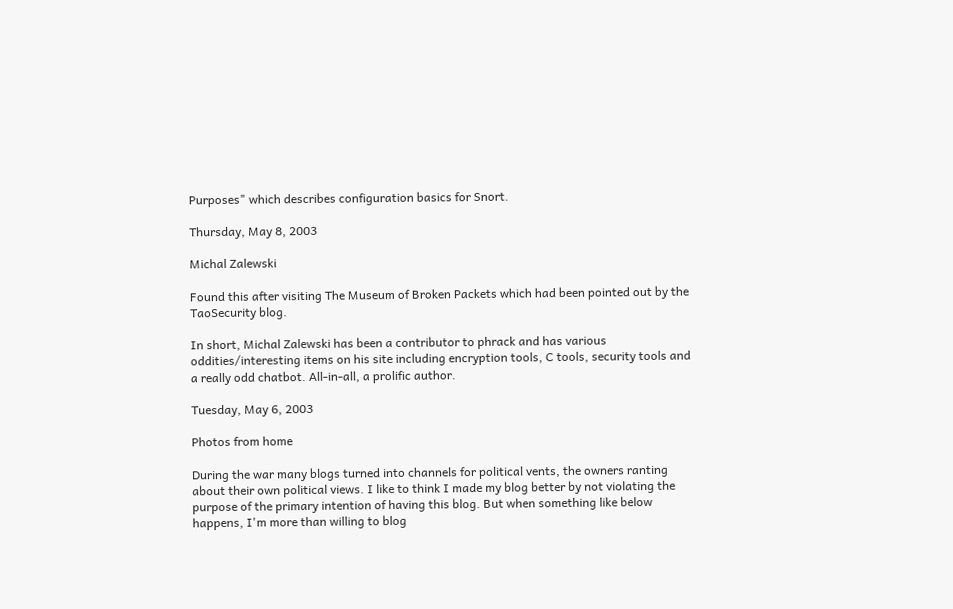Purposes" which describes configuration basics for Snort.

Thursday, May 8, 2003

Michal Zalewski

Found this after visiting The Museum of Broken Packets which had been pointed out by the TaoSecurity blog.

In short, Michal Zalewski has been a contributor to phrack and has various oddities/interesting items on his site including encryption tools, C tools, security tools and a really odd chatbot. All-in-all, a prolific author.

Tuesday, May 6, 2003

Photos from home

During the war many blogs turned into channels for political vents, the owners ranting about their own political views. I like to think I made my blog better by not violating the purpose of the primary intention of having this blog. But when something like below happens, I'm more than willing to blog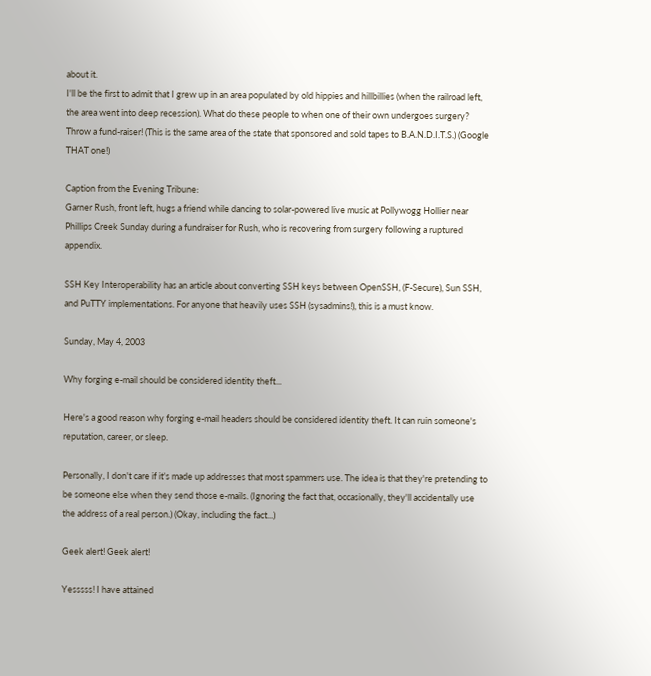about it.
I'll be the first to admit that I grew up in an area populated by old hippies and hillbillies (when the railroad left, the area went into deep recession). What do these people to when one of their own undergoes surgery? Throw a fund-raiser! (This is the same area of the state that sponsored and sold tapes to B.A.N.D.I.T.S.) (Google THAT one!)

Caption from the Evening Tribune:
Garner Rush, front left, hugs a friend while dancing to solar-powered live music at Pollywogg Hollier near Phillips Creek Sunday during a fundraiser for Rush, who is recovering from surgery following a ruptured appendix.

SSH Key Interoperability has an article about converting SSH keys between OpenSSH, (F-Secure), Sun SSH, and PuTTY implementations. For anyone that heavily uses SSH (sysadmins!), this is a must know.

Sunday, May 4, 2003

Why forging e-mail should be considered identity theft...

Here's a good reason why forging e-mail headers should be considered identity theft. It can ruin someone's reputation, career, or sleep.

Personally, I don't care if it's made up addresses that most spammers use. The idea is that they're pretending to be someone else when they send those e-mails. (Ignoring the fact that, occasionally, they'll accidentally use the address of a real person.) (Okay, including the fact...)

Geek alert! Geek alert!

Yesssss! I have attained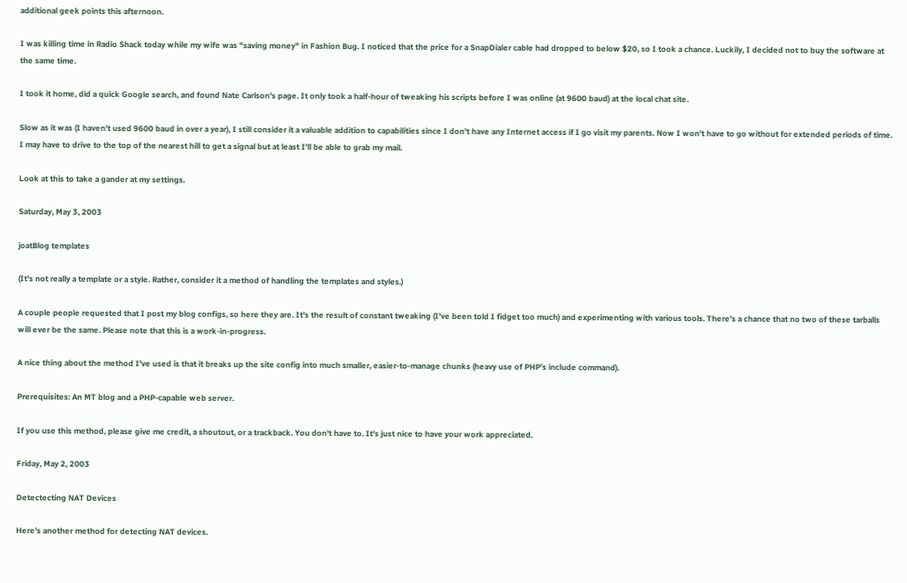additional geek points this afternoon.

I was killing time in Radio Shack today while my wife was "saving money" in Fashion Bug. I noticed that the price for a SnapDialer cable had dropped to below $20, so I took a chance. Luckily, I decided not to buy the software at the same time.

I took it home, did a quick Google search, and found Nate Carlson's page. It only took a half-hour of tweaking his scripts before I was online (at 9600 baud) at the local chat site.

Slow as it was (I haven't used 9600 baud in over a year), I still consider it a valuable addition to capabilities since I don't have any Internet access if I go visit my parents. Now I won't have to go without for extended periods of time. I may have to drive to the top of the nearest hill to get a signal but at least I'll be able to grab my mail.

Look at this to take a gander at my settings.

Saturday, May 3, 2003

joatBlog templates

(It's not really a template or a style. Rather, consider it a method of handling the templates and styles.)

A couple people requested that I post my blog configs, so here they are. It's the result of constant tweaking (I've been told I fidget too much) and experimenting with various tools. There's a chance that no two of these tarballs will ever be the same. Please note that this is a work-in-progress.

A nice thing about the method I've used is that it breaks up the site config into much smaller, easier-to-manage chunks (heavy use of PHP's include command).

Prerequisites: An MT blog and a PHP-capable web server.

If you use this method, please give me credit, a shoutout, or a trackback. You don't have to. It's just nice to have your work appreciated.

Friday, May 2, 2003

Detectecting NAT Devices

Here's another method for detecting NAT devices.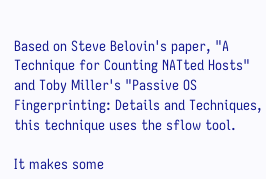Based on Steve Belovin's paper, "A Technique for Counting NATted Hosts" and Toby Miller's "Passive OS Fingerprinting: Details and Techniques, this technique uses the sflow tool.

It makes some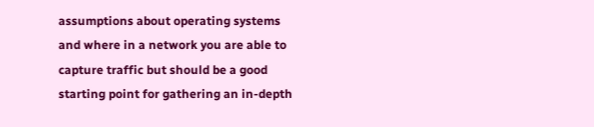assumptions about operating systems and where in a network you are able to capture traffic but should be a good starting point for gathering an in-depth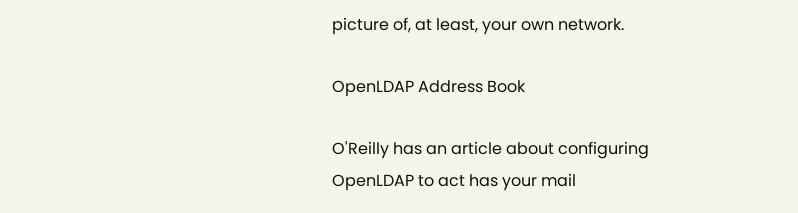picture of, at least, your own network.

OpenLDAP Address Book

O'Reilly has an article about configuring OpenLDAP to act has your mail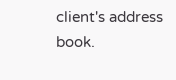client's address book.